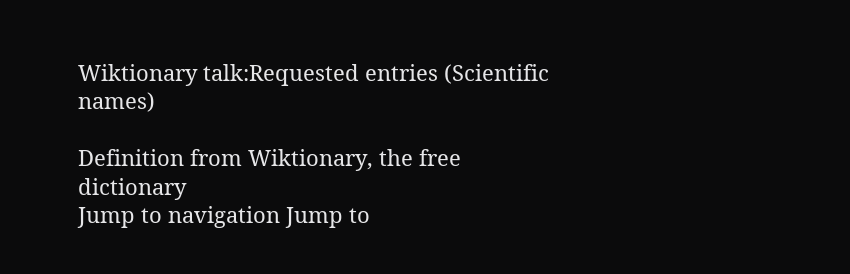Wiktionary talk:Requested entries (Scientific names)

Definition from Wiktionary, the free dictionary
Jump to navigation Jump to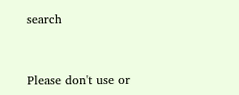search


Please don't use or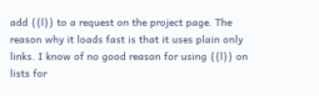add {{l}} to a request on the project page. The reason why it loads fast is that it uses plain only links. I know of no good reason for using {{l}} on lists for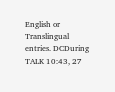English or Translingual entries. DCDuring TALK 10:43, 27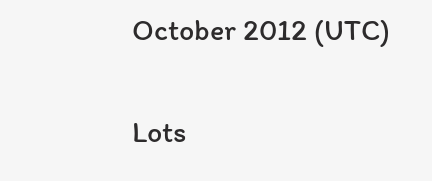October 2012 (UTC)

Lots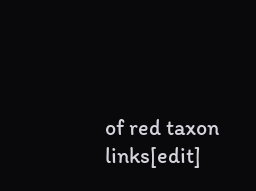of red taxon links[edit]